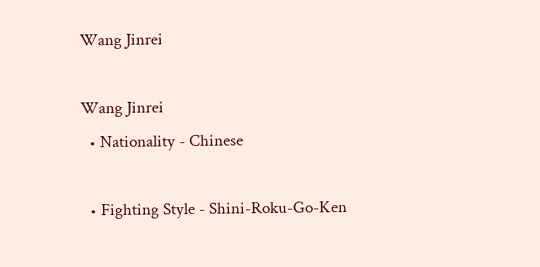Wang Jinrei

Wang Jinrei
  • Nationality - Chinese

  • Fighting Style - Shini-Roku-Go-Ken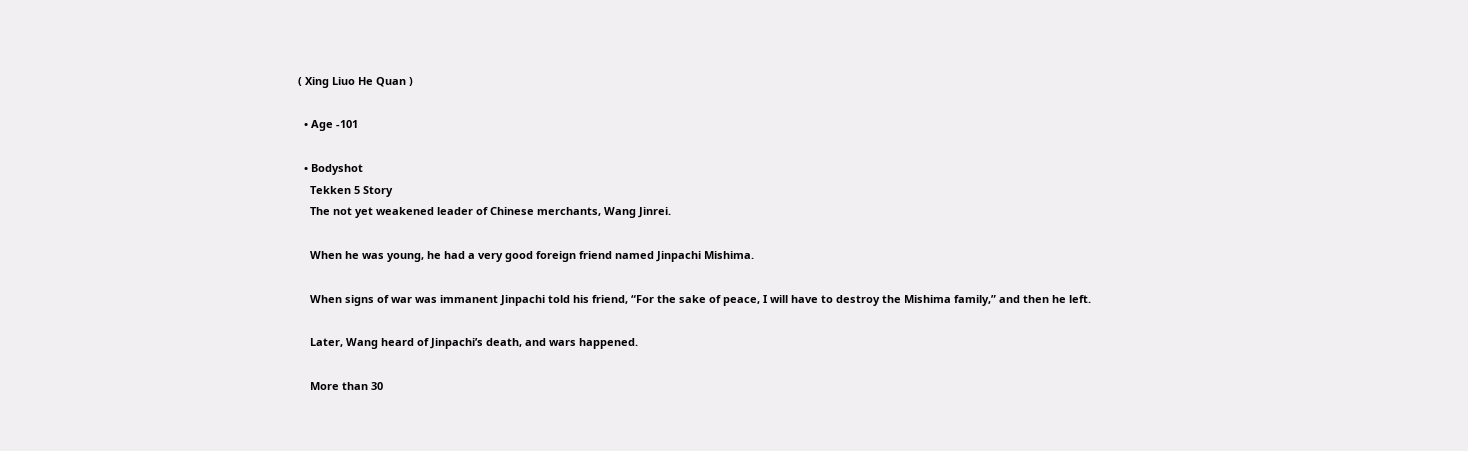( Xing Liuo He Quan )

  • Age -101

  • Bodyshot
    Tekken 5 Story
    The not yet weakened leader of Chinese merchants, Wang Jinrei.

    When he was young, he had a very good foreign friend named Jinpachi Mishima.

    When signs of war was immanent Jinpachi told his friend, “For the sake of peace, I will have to destroy the Mishima family,” and then he left.

    Later, Wang heard of Jinpachi’s death, and wars happened.

    More than 30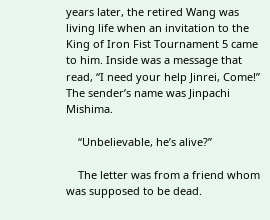years later, the retired Wang was living life when an invitation to the King of Iron Fist Tournament 5 came to him. Inside was a message that read, “I need your help Jinrei, Come!” The sender’s name was Jinpachi Mishima.

    “Unbelievable, he’s alive?”

    The letter was from a friend whom was supposed to be dead.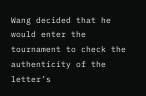Wang decided that he would enter the tournament to check the authenticity of the letter’s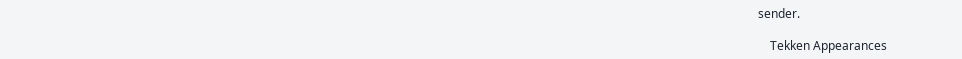sender.

    Tekken Appearances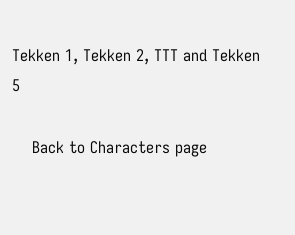Tekken 1, Tekken 2, TTT and Tekken 5

    Back to Characters page